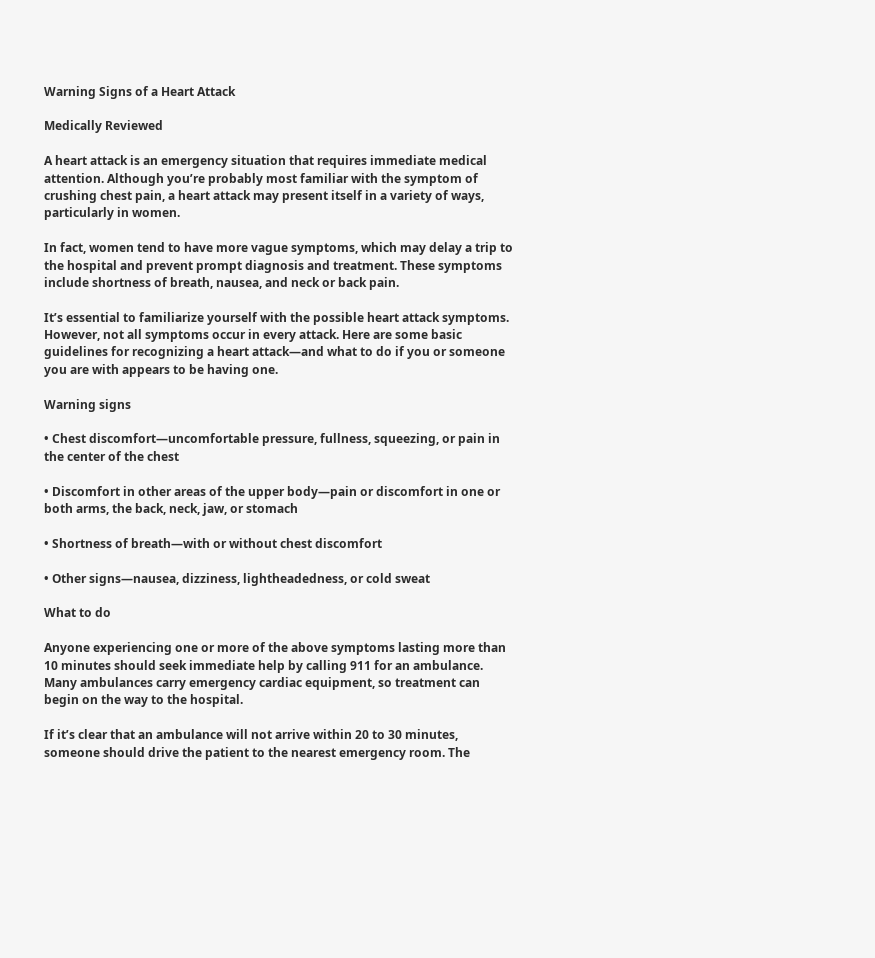Warning Signs of a Heart Attack

Medically Reviewed

A heart attack is an emergency situation that requires immediate medical attention. Although you’re probably most familiar with the symptom of crushing chest pain, a heart attack may present itself in a variety of ways, particularly in women.

In fact, women tend to have more vague symptoms, which may delay a trip to the hospital and prevent prompt diagnosis and treatment. These symptoms include shortness of breath, nausea, and neck or back pain.

It’s essential to familiarize yourself with the possible heart attack symptoms. However, not all symptoms occur in every attack. Here are some basic guidelines for recognizing a heart attack—and what to do if you or someone you are with appears to be having one.

Warning signs

• Chest discomfort—uncomfortable pressure, fullness, squeezing, or pain in the center of the chest

• Discomfort in other areas of the upper body—pain or discomfort in one or both arms, the back, neck, jaw, or stomach

• Shortness of breath—with or without chest discomfort

• Other signs—nausea, dizziness, lightheadedness, or cold sweat

What to do

Anyone experiencing one or more of the above symptoms lasting more than 10 minutes should seek immediate help by calling 911 for an ambulance. Many ambulances carry emergency cardiac equipment, so treatment can begin on the way to the hospital.

If it’s clear that an ambulance will not arrive within 20 to 30 minutes, someone should drive the patient to the nearest emergency room. The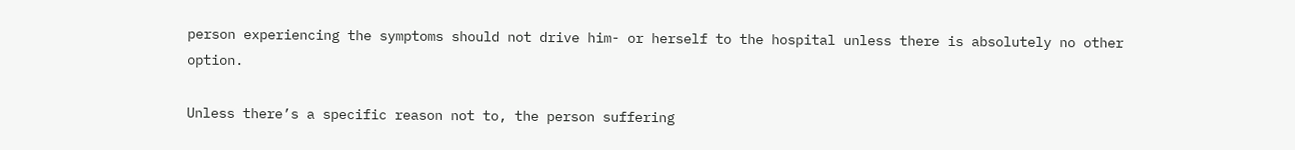person experiencing the symptoms should not drive him- or herself to the hospital unless there is absolutely no other option.

Unless there’s a specific reason not to, the person suffering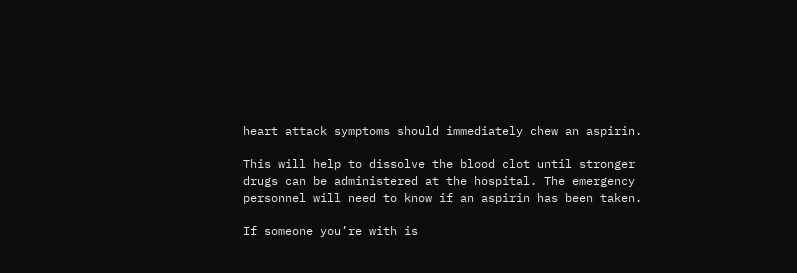heart attack symptoms should immediately chew an aspirin.

This will help to dissolve the blood clot until stronger drugs can be administered at the hospital. The emergency personnel will need to know if an aspirin has been taken.

If someone you’re with is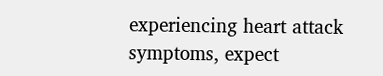experiencing heart attack symptoms, expect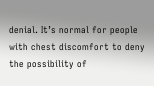denial. It’s normal for people with chest discomfort to deny the possibility of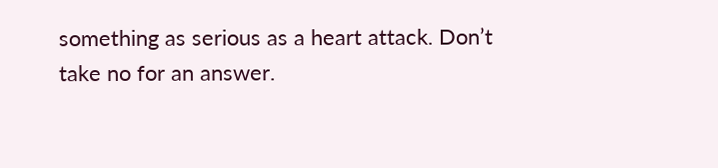something as serious as a heart attack. Don’t take no for an answer.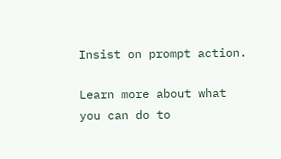Insist on prompt action.

Learn more about what you can do to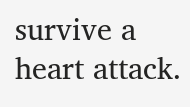survive a heart attack.